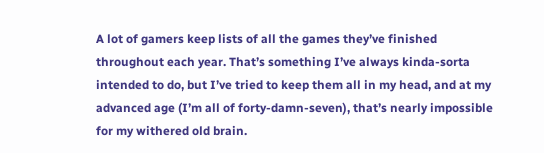A lot of gamers keep lists of all the games they’ve finished throughout each year. That’s something I’ve always kinda-sorta intended to do, but I’ve tried to keep them all in my head, and at my advanced age (I’m all of forty-damn-seven), that’s nearly impossible for my withered old brain.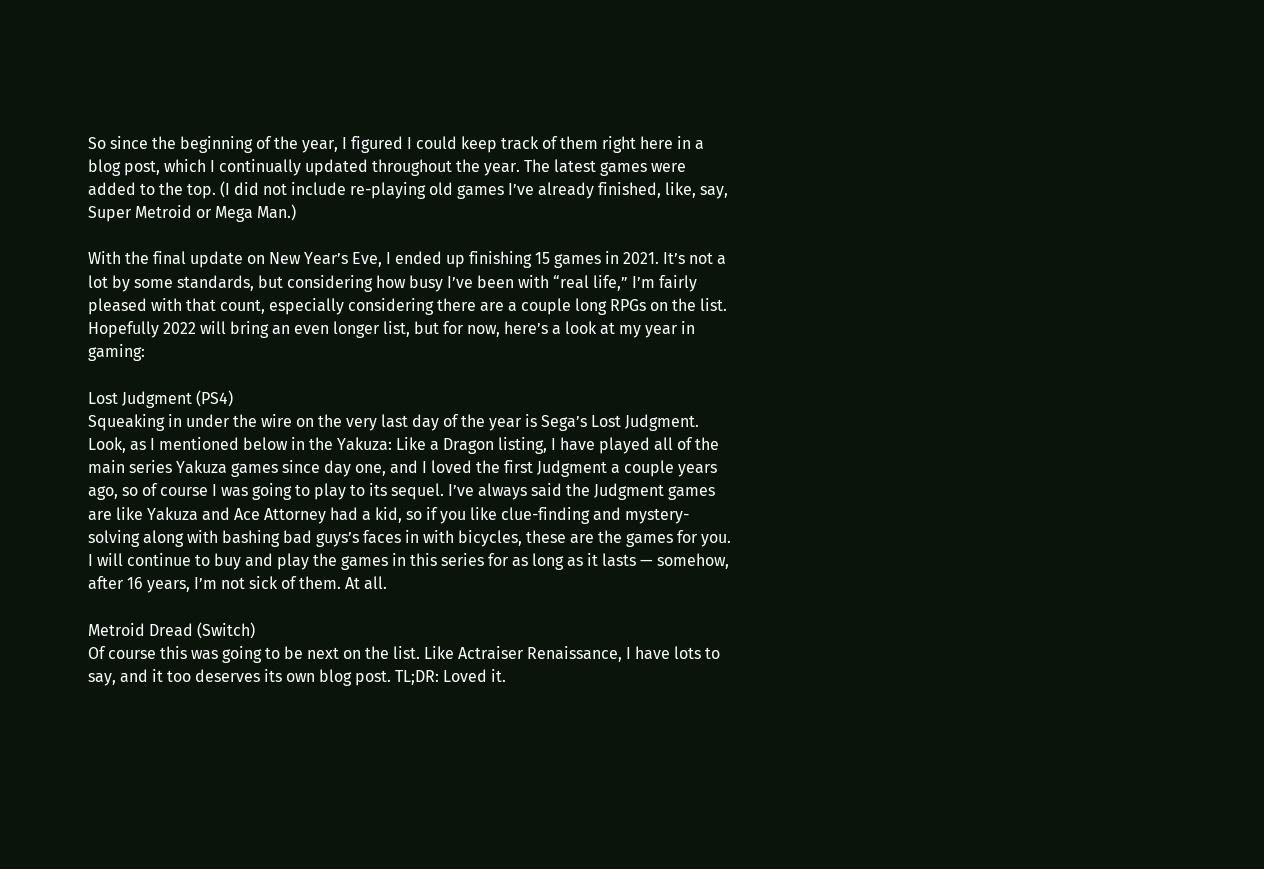So since the beginning of the year, I figured I could keep track of them right here in a blog post, which I continually updated throughout the year. The latest games were added to the top. (I did not include re-playing old games I’ve already finished, like, say, Super Metroid or Mega Man.)

With the final update on New Year’s Eve, I ended up finishing 15 games in 2021. It’s not a lot by some standards, but considering how busy I’ve been with “real life,” I’m fairly pleased with that count, especially considering there are a couple long RPGs on the list. Hopefully 2022 will bring an even longer list, but for now, here’s a look at my year in gaming:

Lost Judgment (PS4)
Squeaking in under the wire on the very last day of the year is Sega’s Lost Judgment. Look, as I mentioned below in the Yakuza: Like a Dragon listing, I have played all of the main series Yakuza games since day one, and I loved the first Judgment a couple years ago, so of course I was going to play to its sequel. I’ve always said the Judgment games are like Yakuza and Ace Attorney had a kid, so if you like clue-finding and mystery-solving along with bashing bad guys’s faces in with bicycles, these are the games for you. I will continue to buy and play the games in this series for as long as it lasts — somehow, after 16 years, I’m not sick of them. At all.

Metroid Dread (Switch)
Of course this was going to be next on the list. Like Actraiser Renaissance, I have lots to say, and it too deserves its own blog post. TL;DR: Loved it.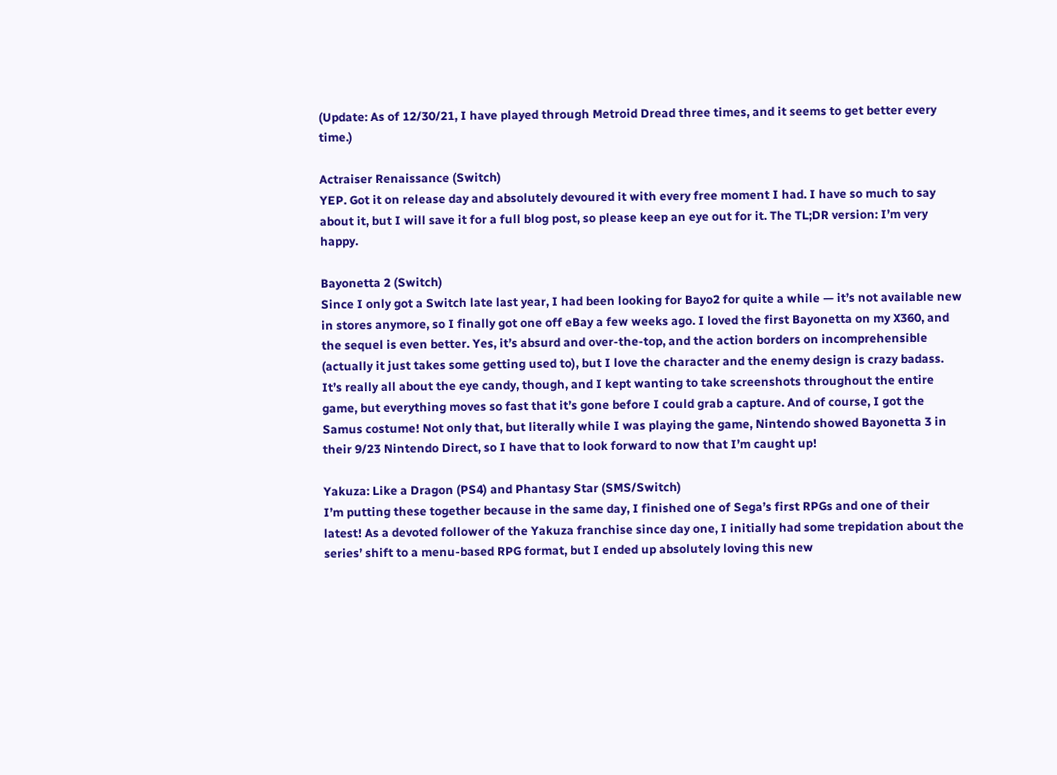(Update: As of 12/30/21, I have played through Metroid Dread three times, and it seems to get better every time.)

Actraiser Renaissance (Switch)
YEP. Got it on release day and absolutely devoured it with every free moment I had. I have so much to say about it, but I will save it for a full blog post, so please keep an eye out for it. The TL;DR version: I’m very happy.

Bayonetta 2 (Switch)
Since I only got a Switch late last year, I had been looking for Bayo2 for quite a while — it’s not available new in stores anymore, so I finally got one off eBay a few weeks ago. I loved the first Bayonetta on my X360, and the sequel is even better. Yes, it’s absurd and over-the-top, and the action borders on incomprehensible (actually it just takes some getting used to), but I love the character and the enemy design is crazy badass. It’s really all about the eye candy, though, and I kept wanting to take screenshots throughout the entire game, but everything moves so fast that it’s gone before I could grab a capture. And of course, I got the Samus costume! Not only that, but literally while I was playing the game, Nintendo showed Bayonetta 3 in their 9/23 Nintendo Direct, so I have that to look forward to now that I’m caught up!

Yakuza: Like a Dragon (PS4) and Phantasy Star (SMS/Switch)
I’m putting these together because in the same day, I finished one of Sega’s first RPGs and one of their latest! As a devoted follower of the Yakuza franchise since day one, I initially had some trepidation about the series’ shift to a menu-based RPG format, but I ended up absolutely loving this new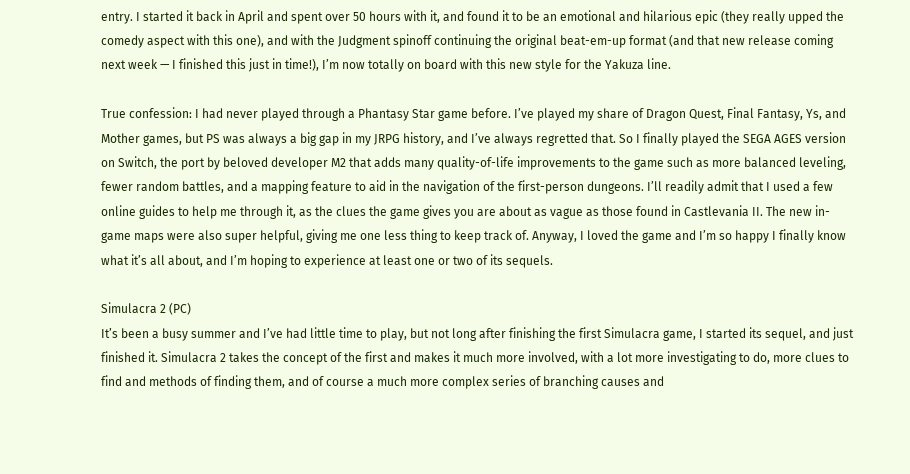entry. I started it back in April and spent over 50 hours with it, and found it to be an emotional and hilarious epic (they really upped the comedy aspect with this one), and with the Judgment spinoff continuing the original beat-em-up format (and that new release coming next week — I finished this just in time!), I’m now totally on board with this new style for the Yakuza line.

True confession: I had never played through a Phantasy Star game before. I’ve played my share of Dragon Quest, Final Fantasy, Ys, and Mother games, but PS was always a big gap in my JRPG history, and I’ve always regretted that. So I finally played the SEGA AGES version on Switch, the port by beloved developer M2 that adds many quality-of-life improvements to the game such as more balanced leveling, fewer random battles, and a mapping feature to aid in the navigation of the first-person dungeons. I’ll readily admit that I used a few online guides to help me through it, as the clues the game gives you are about as vague as those found in Castlevania II. The new in-game maps were also super helpful, giving me one less thing to keep track of. Anyway, I loved the game and I’m so happy I finally know what it’s all about, and I’m hoping to experience at least one or two of its sequels.

Simulacra 2 (PC)
It’s been a busy summer and I’ve had little time to play, but not long after finishing the first Simulacra game, I started its sequel, and just finished it. Simulacra 2 takes the concept of the first and makes it much more involved, with a lot more investigating to do, more clues to find and methods of finding them, and of course a much more complex series of branching causes and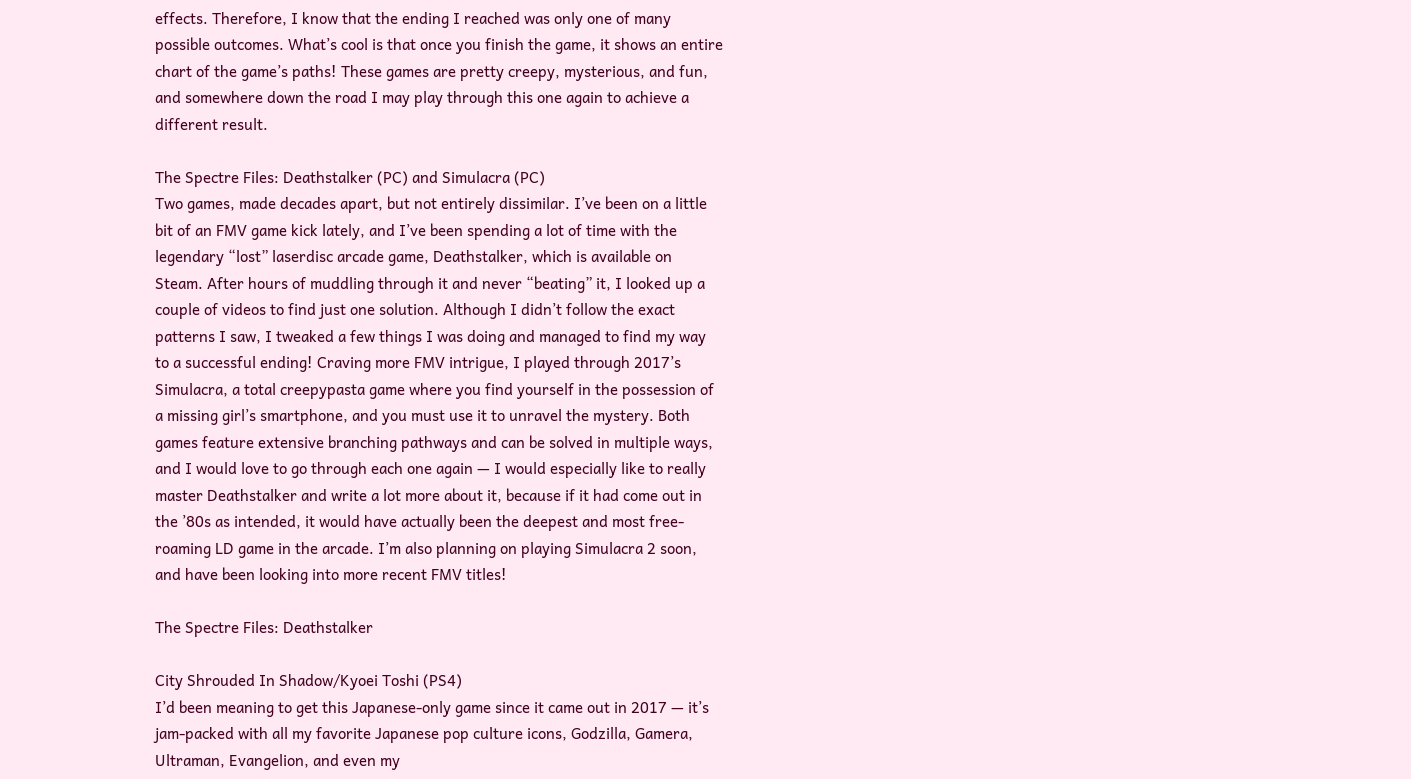effects. Therefore, I know that the ending I reached was only one of many possible outcomes. What’s cool is that once you finish the game, it shows an entire chart of the game’s paths! These games are pretty creepy, mysterious, and fun, and somewhere down the road I may play through this one again to achieve a different result.

The Spectre Files: Deathstalker (PC) and Simulacra (PC)
Two games, made decades apart, but not entirely dissimilar. I’ve been on a little bit of an FMV game kick lately, and I’ve been spending a lot of time with the legendary “lost” laserdisc arcade game, Deathstalker, which is available on Steam. After hours of muddling through it and never “beating” it, I looked up a couple of videos to find just one solution. Although I didn’t follow the exact patterns I saw, I tweaked a few things I was doing and managed to find my way to a successful ending! Craving more FMV intrigue, I played through 2017’s Simulacra, a total creepypasta game where you find yourself in the possession of a missing girl’s smartphone, and you must use it to unravel the mystery. Both games feature extensive branching pathways and can be solved in multiple ways, and I would love to go through each one again — I would especially like to really master Deathstalker and write a lot more about it, because if it had come out in the ’80s as intended, it would have actually been the deepest and most free-roaming LD game in the arcade. I’m also planning on playing Simulacra 2 soon, and have been looking into more recent FMV titles!

The Spectre Files: Deathstalker

City Shrouded In Shadow/Kyoei Toshi (PS4)
I’d been meaning to get this Japanese-only game since it came out in 2017 — it’s jam-packed with all my favorite Japanese pop culture icons, Godzilla, Gamera, Ultraman, Evangelion, and even my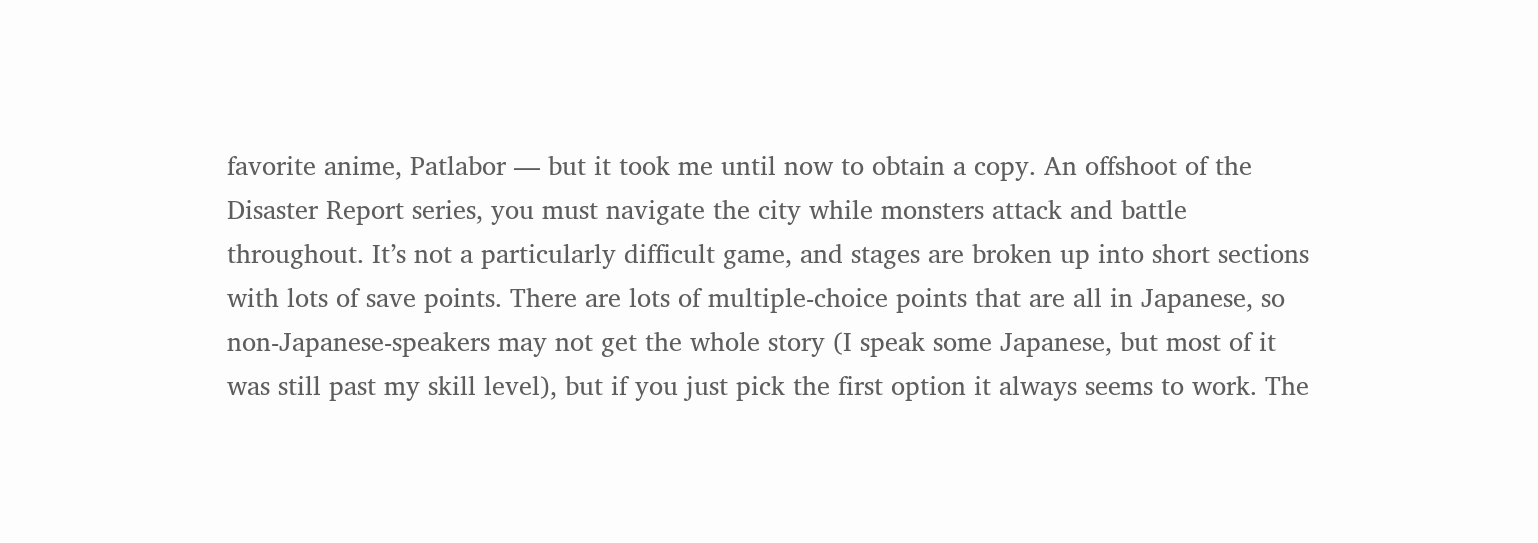favorite anime, Patlabor — but it took me until now to obtain a copy. An offshoot of the Disaster Report series, you must navigate the city while monsters attack and battle throughout. It’s not a particularly difficult game, and stages are broken up into short sections with lots of save points. There are lots of multiple-choice points that are all in Japanese, so non-Japanese-speakers may not get the whole story (I speak some Japanese, but most of it was still past my skill level), but if you just pick the first option it always seems to work. The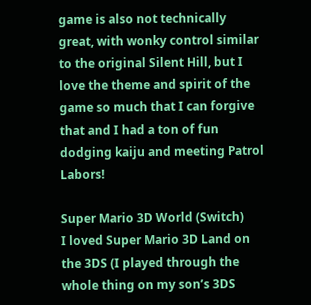game is also not technically great, with wonky control similar to the original Silent Hill, but I love the theme and spirit of the game so much that I can forgive that and I had a ton of fun dodging kaiju and meeting Patrol Labors!

Super Mario 3D World (Switch)
I loved Super Mario 3D Land on the 3DS (I played through the whole thing on my son’s 3DS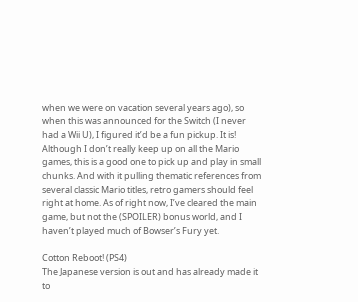when we were on vacation several years ago), so when this was announced for the Switch (I never had a Wii U), I figured it’d be a fun pickup. It is! Although I don’t really keep up on all the Mario games, this is a good one to pick up and play in small chunks. And with it pulling thematic references from several classic Mario titles, retro gamers should feel right at home. As of right now, I’ve cleared the main game, but not the (SPOILER) bonus world, and I haven’t played much of Bowser’s Fury yet.

Cotton Reboot! (PS4)
The Japanese version is out and has already made it to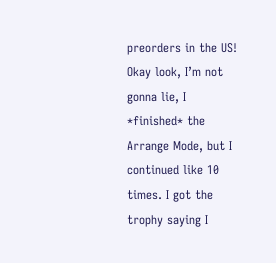preorders in the US! Okay look, I’m not gonna lie, I *finished* the Arrange Mode, but I continued like 10 times. I got the trophy saying I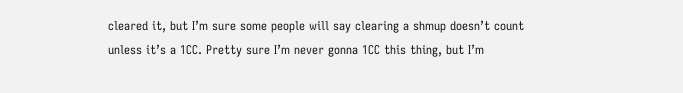cleared it, but I’m sure some people will say clearing a shmup doesn’t count unless it’s a 1CC. Pretty sure I’m never gonna 1CC this thing, but I’m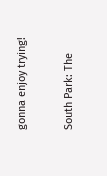gonna enjoy trying!

South Park: The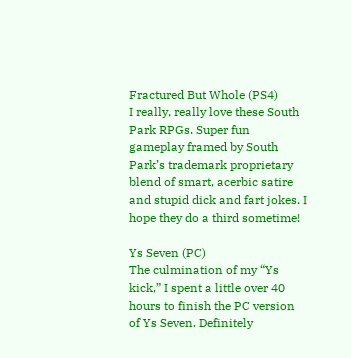Fractured But Whole (PS4)
I really, really love these South Park RPGs. Super fun gameplay framed by South Park’s trademark proprietary blend of smart, acerbic satire and stupid dick and fart jokes. I hope they do a third sometime!

Ys Seven (PC)
The culmination of my “Ys kick,” I spent a little over 40 hours to finish the PC version of Ys Seven. Definitely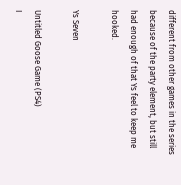different from other games in the series because of the party element, but still had enough of that Ys feel to keep me hooked.

Ys Seven

Untitled Goose Game (PS4)
I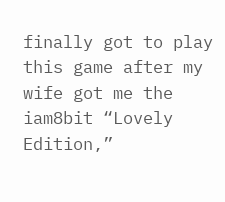finally got to play this game after my wife got me the iam8bit “Lovely Edition,”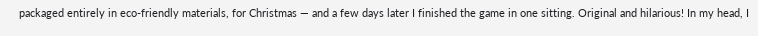packaged entirely in eco-friendly materials, for Christmas — and a few days later I finished the game in one sitting. Original and hilarious! In my head, I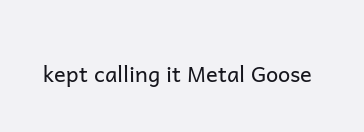kept calling it Metal Goose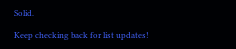Solid.

Keep checking back for list updates!